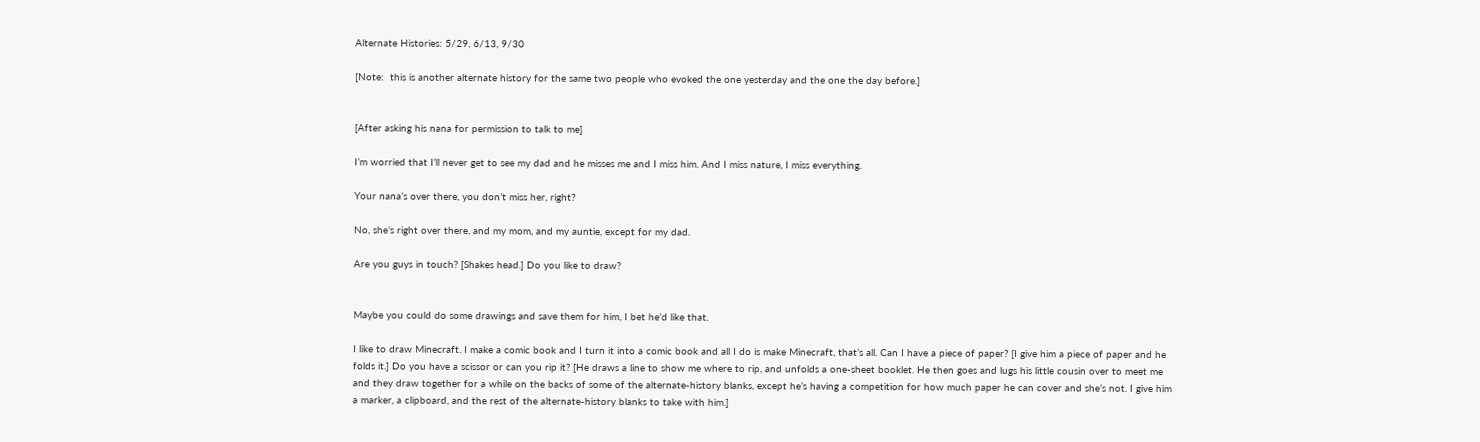Alternate Histories: 5/29, 6/13, 9/30

[Note:  this is another alternate history for the same two people who evoked the one yesterday and the one the day before.]


[After asking his nana for permission to talk to me]

I’m worried that I’ll never get to see my dad and he misses me and I miss him. And I miss nature, I miss everything.

Your nana’s over there, you don’t miss her, right?

No, she’s right over there, and my mom, and my auntie, except for my dad.

Are you guys in touch? [Shakes head.] Do you like to draw?


Maybe you could do some drawings and save them for him, I bet he’d like that.

I like to draw Minecraft. I make a comic book and I turn it into a comic book and all I do is make Minecraft, that’s all. Can I have a piece of paper? [I give him a piece of paper and he folds it.] Do you have a scissor or can you rip it? [He draws a line to show me where to rip, and unfolds a one-sheet booklet. He then goes and lugs his little cousin over to meet me and they draw together for a while on the backs of some of the alternate-history blanks, except he’s having a competition for how much paper he can cover and she’s not. I give him a marker, a clipboard, and the rest of the alternate-history blanks to take with him.]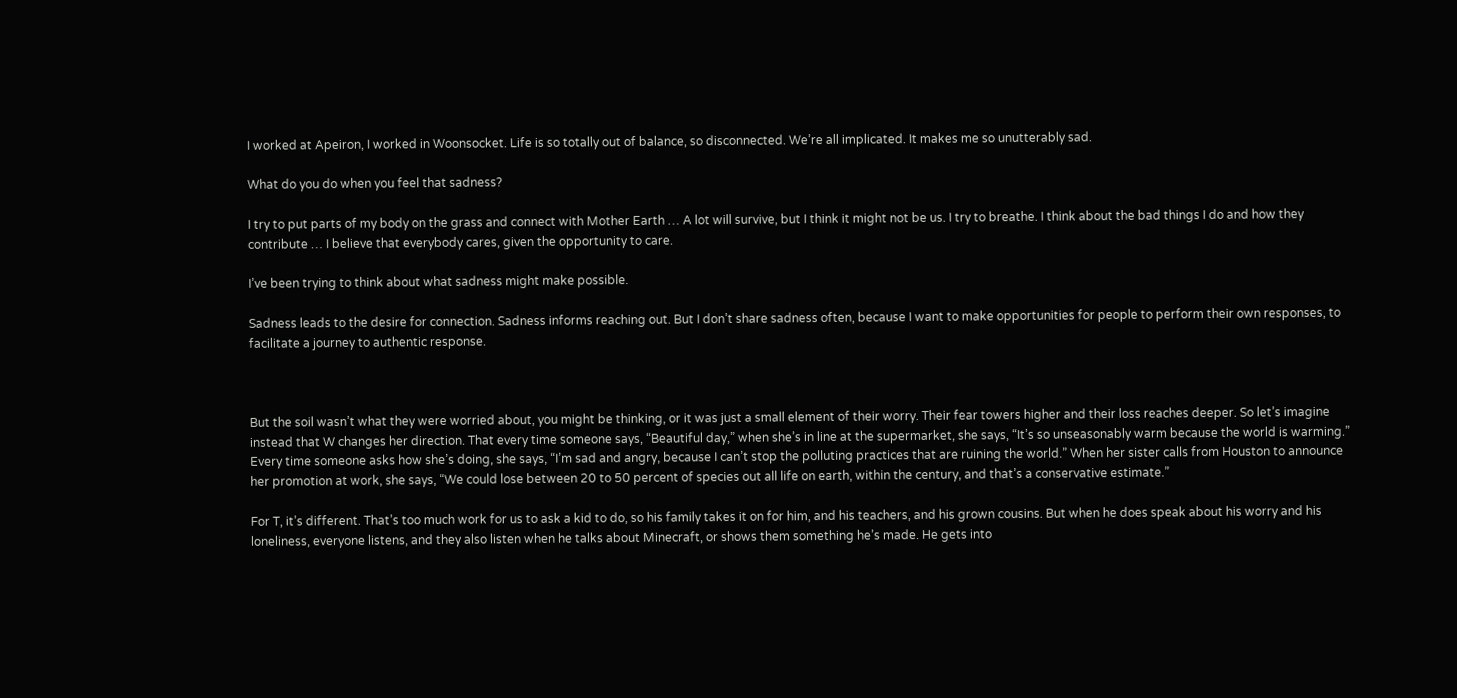I worked at Apeiron, I worked in Woonsocket. Life is so totally out of balance, so disconnected. We’re all implicated. It makes me so unutterably sad.

What do you do when you feel that sadness?

I try to put parts of my body on the grass and connect with Mother Earth … A lot will survive, but I think it might not be us. I try to breathe. I think about the bad things I do and how they contribute … I believe that everybody cares, given the opportunity to care.

I’ve been trying to think about what sadness might make possible.

Sadness leads to the desire for connection. Sadness informs reaching out. But I don’t share sadness often, because I want to make opportunities for people to perform their own responses, to facilitate a journey to authentic response.



But the soil wasn’t what they were worried about, you might be thinking, or it was just a small element of their worry. Their fear towers higher and their loss reaches deeper. So let’s imagine instead that W changes her direction. That every time someone says, “Beautiful day,” when she’s in line at the supermarket, she says, “It’s so unseasonably warm because the world is warming.” Every time someone asks how she’s doing, she says, “I’m sad and angry, because I can’t stop the polluting practices that are ruining the world.” When her sister calls from Houston to announce her promotion at work, she says, “We could lose between 20 to 50 percent of species out all life on earth, within the century, and that’s a conservative estimate.”

For T, it’s different. That’s too much work for us to ask a kid to do, so his family takes it on for him, and his teachers, and his grown cousins. But when he does speak about his worry and his loneliness, everyone listens, and they also listen when he talks about Minecraft, or shows them something he’s made. He gets into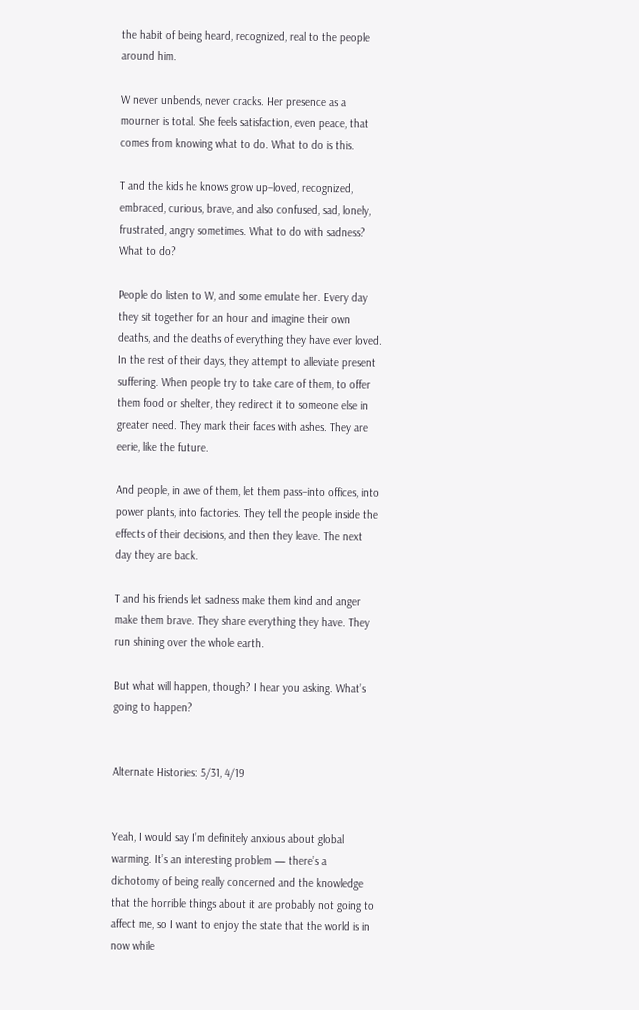the habit of being heard, recognized, real to the people around him.

W never unbends, never cracks. Her presence as a mourner is total. She feels satisfaction, even peace, that comes from knowing what to do. What to do is this.

T and the kids he knows grow up–loved, recognized, embraced, curious, brave, and also confused, sad, lonely, frustrated, angry sometimes. What to do with sadness? What to do?

People do listen to W, and some emulate her. Every day they sit together for an hour and imagine their own deaths, and the deaths of everything they have ever loved. In the rest of their days, they attempt to alleviate present suffering. When people try to take care of them, to offer them food or shelter, they redirect it to someone else in greater need. They mark their faces with ashes. They are eerie, like the future.

And people, in awe of them, let them pass–into offices, into power plants, into factories. They tell the people inside the effects of their decisions, and then they leave. The next day they are back.

T and his friends let sadness make them kind and anger make them brave. They share everything they have. They run shining over the whole earth.

But what will happen, though? I hear you asking. What’s going to happen?


Alternate Histories: 5/31, 4/19


Yeah, I would say I’m definitely anxious about global warming. It’s an interesting problem — there’s a dichotomy of being really concerned and the knowledge that the horrible things about it are probably not going to affect me, so I want to enjoy the state that the world is in now while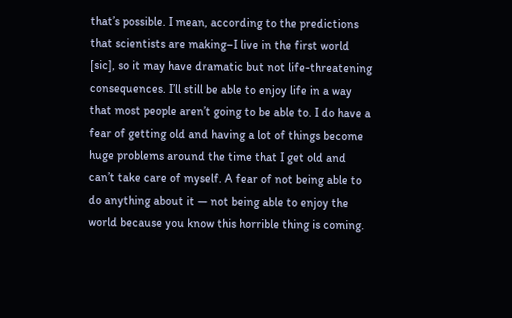that’s possible. I mean, according to the predictions that scientists are making–I live in the first world [sic], so it may have dramatic but not life-threatening consequences. I’ll still be able to enjoy life in a way that most people aren’t going to be able to. I do have a fear of getting old and having a lot of things become huge problems around the time that I get old and can’t take care of myself. A fear of not being able to do anything about it — not being able to enjoy the world because you know this horrible thing is coming.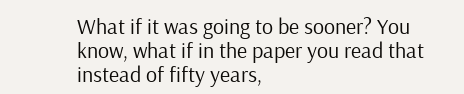What if it was going to be sooner? You know, what if in the paper you read that instead of fifty years,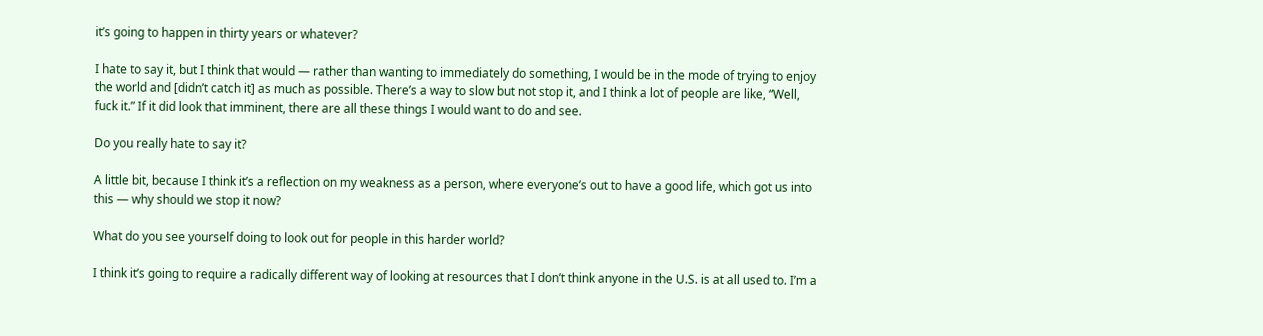it’s going to happen in thirty years or whatever?

I hate to say it, but I think that would — rather than wanting to immediately do something, I would be in the mode of trying to enjoy the world and [didn’t catch it] as much as possible. There’s a way to slow but not stop it, and I think a lot of people are like, “Well, fuck it.” If it did look that imminent, there are all these things I would want to do and see.

Do you really hate to say it?

A little bit, because I think it’s a reflection on my weakness as a person, where everyone’s out to have a good life, which got us into this — why should we stop it now?

What do you see yourself doing to look out for people in this harder world?

I think it’s going to require a radically different way of looking at resources that I don’t think anyone in the U.S. is at all used to. I’m a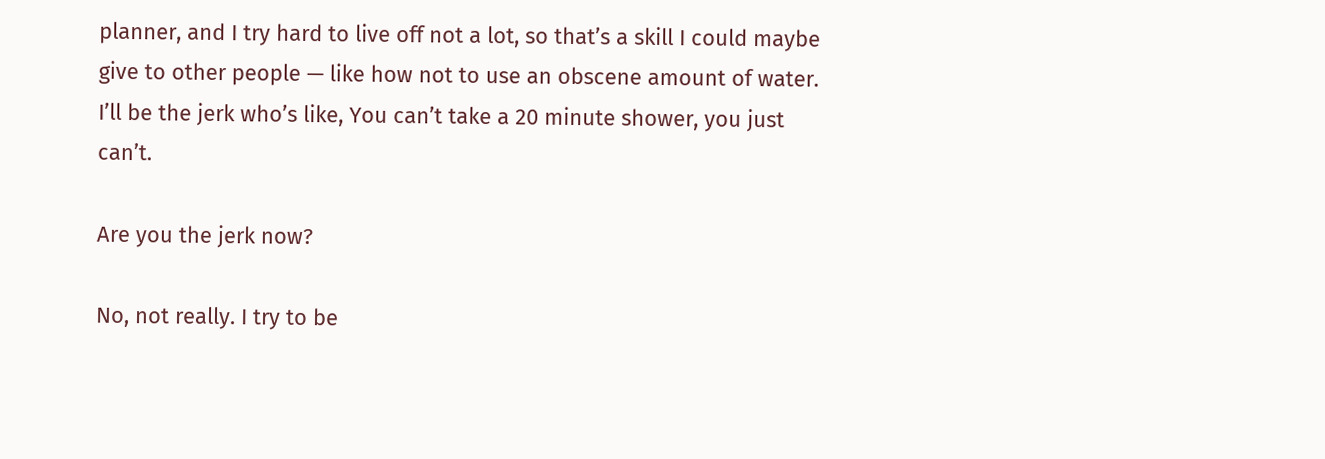planner, and I try hard to live off not a lot, so that’s a skill I could maybe give to other people — like how not to use an obscene amount of water. I’ll be the jerk who’s like, You can’t take a 20 minute shower, you just can’t.

Are you the jerk now?

No, not really. I try to be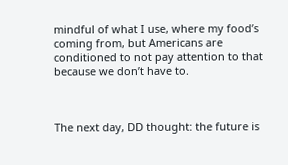mindful of what I use, where my food’s coming from, but Americans are conditioned to not pay attention to that because we don’t have to.



The next day, DD thought: the future is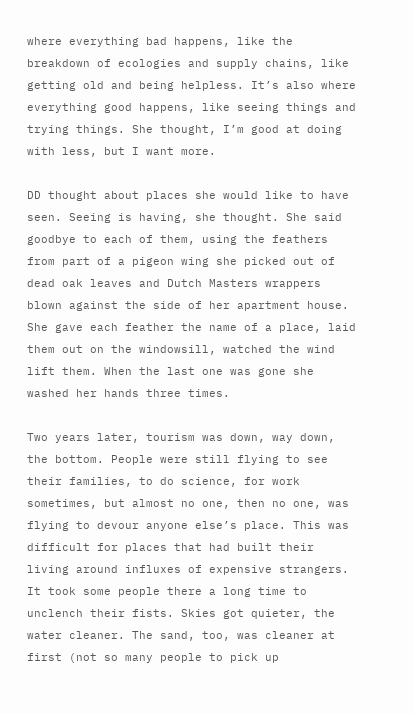where everything bad happens, like the breakdown of ecologies and supply chains, like getting old and being helpless. It’s also where everything good happens, like seeing things and trying things. She thought, I’m good at doing with less, but I want more.

DD thought about places she would like to have seen. Seeing is having, she thought. She said goodbye to each of them, using the feathers from part of a pigeon wing she picked out of dead oak leaves and Dutch Masters wrappers blown against the side of her apartment house. She gave each feather the name of a place, laid them out on the windowsill, watched the wind lift them. When the last one was gone she washed her hands three times.

Two years later, tourism was down, way down, the bottom. People were still flying to see their families, to do science, for work sometimes, but almost no one, then no one, was flying to devour anyone else’s place. This was difficult for places that had built their living around influxes of expensive strangers. It took some people there a long time to unclench their fists. Skies got quieter, the water cleaner. The sand, too, was cleaner at first (not so many people to pick up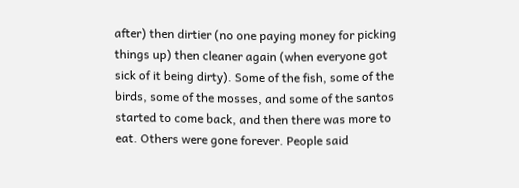after) then dirtier (no one paying money for picking things up) then cleaner again (when everyone got sick of it being dirty). Some of the fish, some of the birds, some of the mosses, and some of the santos started to come back, and then there was more to eat. Others were gone forever. People said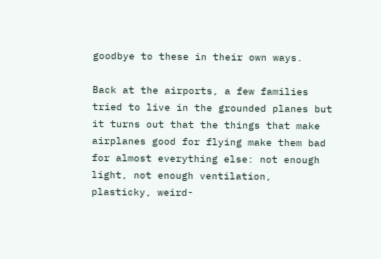goodbye to these in their own ways.

Back at the airports, a few families tried to live in the grounded planes but it turns out that the things that make airplanes good for flying make them bad for almost everything else: not enough light, not enough ventilation, plasticky, weird-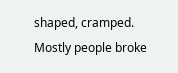shaped, cramped. Mostly people broke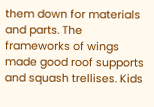them down for materials and parts. The frameworks of wings made good roof supports and squash trellises. Kids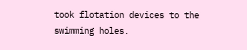took flotation devices to the swimming holes.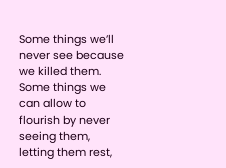Some things we’ll never see because we killed them. Some things we can allow to flourish by never seeing them, letting them rest,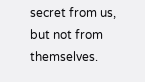secret from us, but not from themselves.